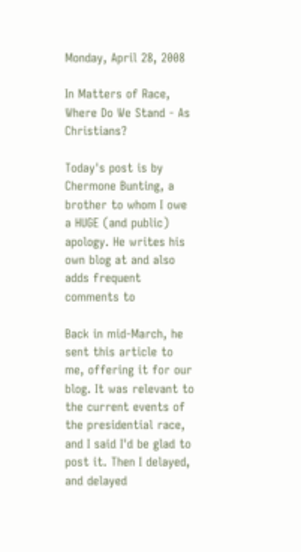Monday, April 28, 2008

In Matters of Race, Where Do We Stand - As Christians?

Today's post is by Chermone Bunting, a brother to whom I owe a HUGE (and public) apology. He writes his own blog at and also adds frequent comments to

Back in mid-March, he sent this article to me, offering it for our blog. It was relevant to the current events of the presidential race, and I said I'd be glad to post it. Then I delayed, and delayed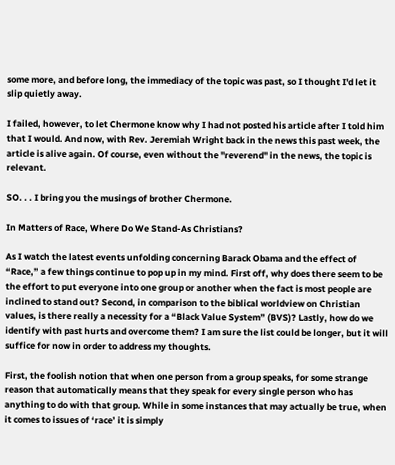some more, and before long, the immediacy of the topic was past, so I thought I'd let it slip quietly away.

I failed, however, to let Chermone know why I had not posted his article after I told him that I would. And now, with Rev. Jeremiah Wright back in the news this past week, the article is alive again. Of course, even without the "reverend" in the news, the topic is relevant.

SO. . . I bring you the musings of brother Chermone.

In Matters of Race, Where Do We Stand-As Christians?

As I watch the latest events unfolding concerning Barack Obama and the effect of “Race,” a few things continue to pop up in my mind. First off, why does there seem to be the effort to put everyone into one group or another when the fact is most people are inclined to stand out? Second, in comparison to the biblical worldview on Christian values, is there really a necessity for a “Black Value System” (BVS)? Lastly, how do we identify with past hurts and overcome them? I am sure the list could be longer, but it will suffice for now in order to address my thoughts.

First, the foolish notion that when one person from a group speaks, for some strange reason that automatically means that they speak for every single person who has anything to do with that group. While in some instances that may actually be true, when it comes to issues of ‘race’ it is simply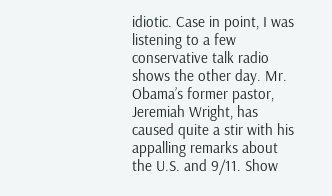idiotic. Case in point, I was listening to a few conservative talk radio shows the other day. Mr. Obama’s former pastor, Jeremiah Wright, has caused quite a stir with his appalling remarks about the U.S. and 9/11. Show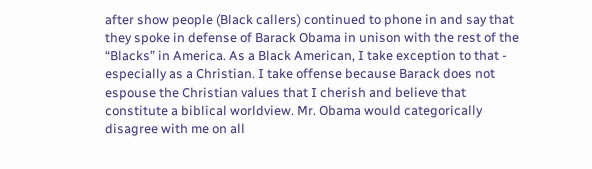after show people (Black callers) continued to phone in and say that they spoke in defense of Barack Obama in unison with the rest of the “Blacks” in America. As a Black American, I take exception to that - especially as a Christian. I take offense because Barack does not espouse the Christian values that I cherish and believe that constitute a biblical worldview. Mr. Obama would categorically disagree with me on all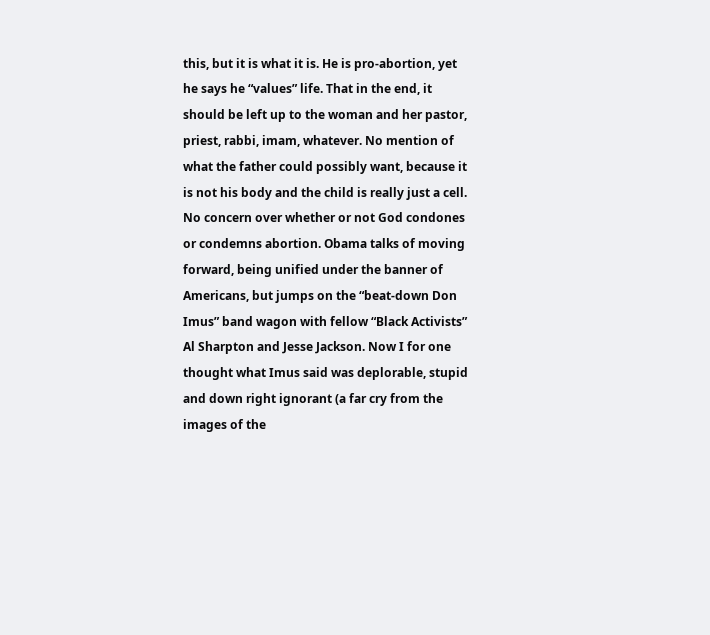this, but it is what it is. He is pro-abortion, yet he says he “values” life. That in the end, it should be left up to the woman and her pastor, priest, rabbi, imam, whatever. No mention of what the father could possibly want, because it is not his body and the child is really just a cell. No concern over whether or not God condones or condemns abortion. Obama talks of moving forward, being unified under the banner of Americans, but jumps on the “beat-down Don Imus” band wagon with fellow “Black Activists” Al Sharpton and Jesse Jackson. Now I for one thought what Imus said was deplorable, stupid and down right ignorant (a far cry from the images of the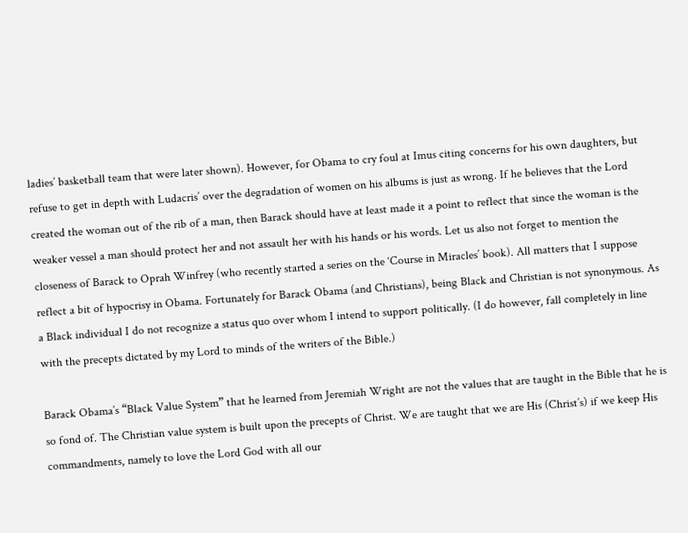ladies’ basketball team that were later shown). However, for Obama to cry foul at Imus citing concerns for his own daughters, but refuse to get in depth with Ludacris’ over the degradation of women on his albums is just as wrong. If he believes that the Lord created the woman out of the rib of a man, then Barack should have at least made it a point to reflect that since the woman is the weaker vessel a man should protect her and not assault her with his hands or his words. Let us also not forget to mention the closeness of Barack to Oprah Winfrey (who recently started a series on the ‘Course in Miracles’ book). All matters that I suppose reflect a bit of hypocrisy in Obama. Fortunately for Barack Obama (and Christians), being Black and Christian is not synonymous. As a Black individual I do not recognize a status quo over whom I intend to support politically. (I do however, fall completely in line with the precepts dictated by my Lord to minds of the writers of the Bible.)

Barack Obama’s “Black Value System” that he learned from Jeremiah Wright are not the values that are taught in the Bible that he is so fond of. The Christian value system is built upon the precepts of Christ. We are taught that we are His (Christ’s) if we keep His commandments, namely to love the Lord God with all our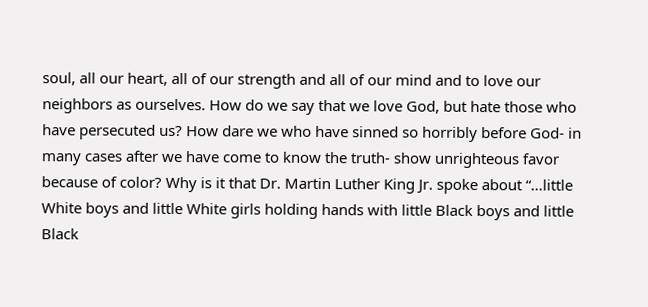soul, all our heart, all of our strength and all of our mind and to love our neighbors as ourselves. How do we say that we love God, but hate those who have persecuted us? How dare we who have sinned so horribly before God- in many cases after we have come to know the truth- show unrighteous favor because of color? Why is it that Dr. Martin Luther King Jr. spoke about “…little White boys and little White girls holding hands with little Black boys and little Black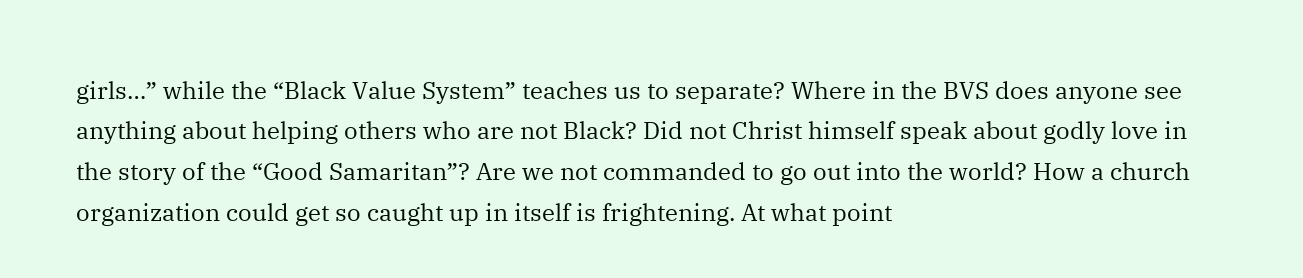girls…” while the “Black Value System” teaches us to separate? Where in the BVS does anyone see anything about helping others who are not Black? Did not Christ himself speak about godly love in the story of the “Good Samaritan”? Are we not commanded to go out into the world? How a church organization could get so caught up in itself is frightening. At what point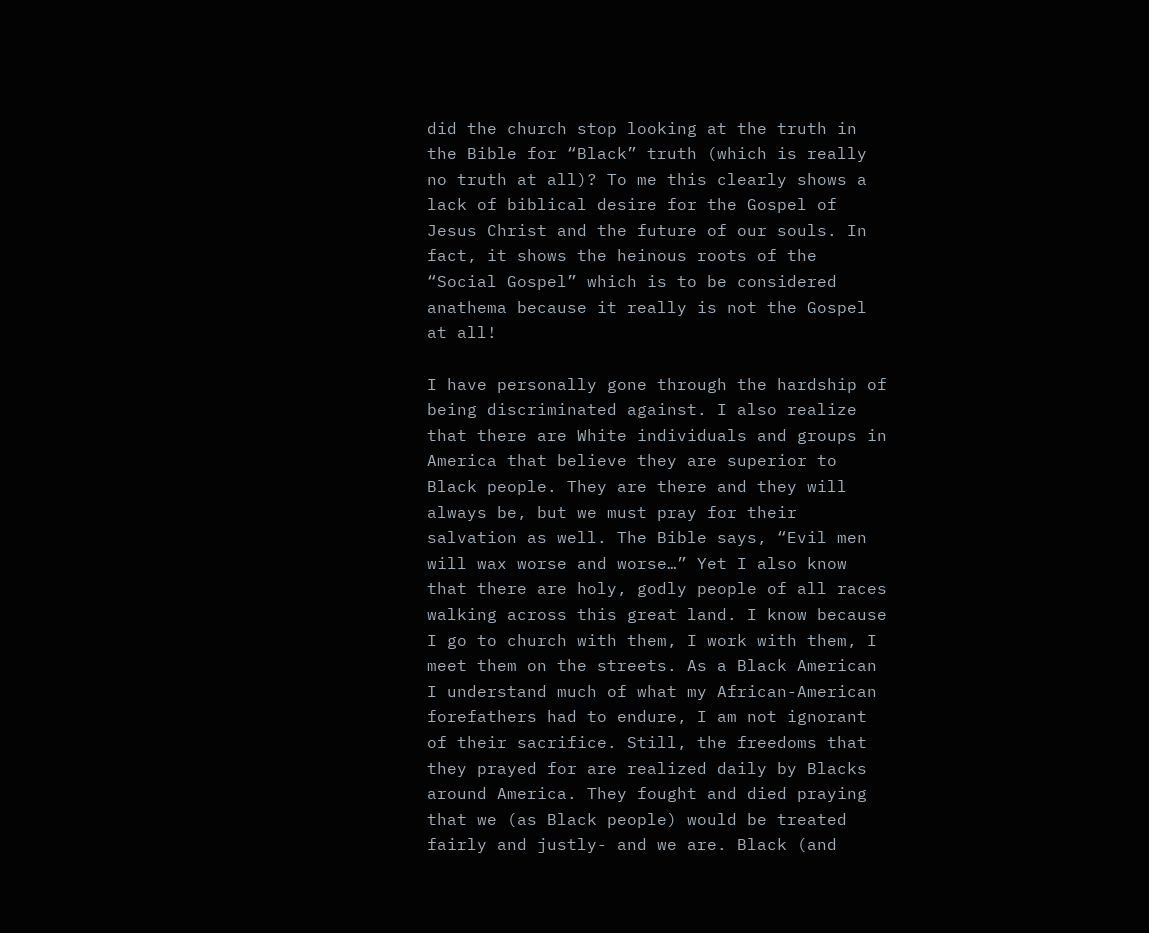did the church stop looking at the truth in the Bible for “Black” truth (which is really no truth at all)? To me this clearly shows a lack of biblical desire for the Gospel of Jesus Christ and the future of our souls. In fact, it shows the heinous roots of the “Social Gospel” which is to be considered anathema because it really is not the Gospel at all!

I have personally gone through the hardship of being discriminated against. I also realize that there are White individuals and groups in America that believe they are superior to Black people. They are there and they will always be, but we must pray for their salvation as well. The Bible says, “Evil men will wax worse and worse…” Yet I also know that there are holy, godly people of all races walking across this great land. I know because I go to church with them, I work with them, I meet them on the streets. As a Black American I understand much of what my African-American forefathers had to endure, I am not ignorant of their sacrifice. Still, the freedoms that they prayed for are realized daily by Blacks around America. They fought and died praying that we (as Black people) would be treated fairly and justly- and we are. Black (and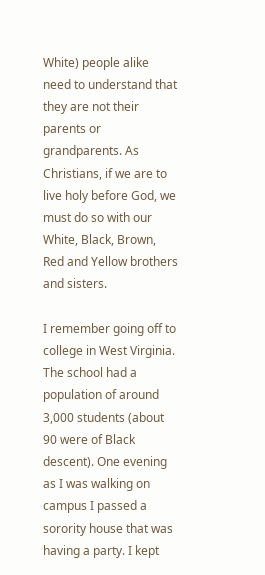White) people alike need to understand that they are not their parents or grandparents. As Christians, if we are to live holy before God, we must do so with our White, Black, Brown, Red and Yellow brothers and sisters.

I remember going off to college in West Virginia. The school had a population of around 3,000 students (about 90 were of Black descent). One evening as I was walking on campus I passed a sorority house that was having a party. I kept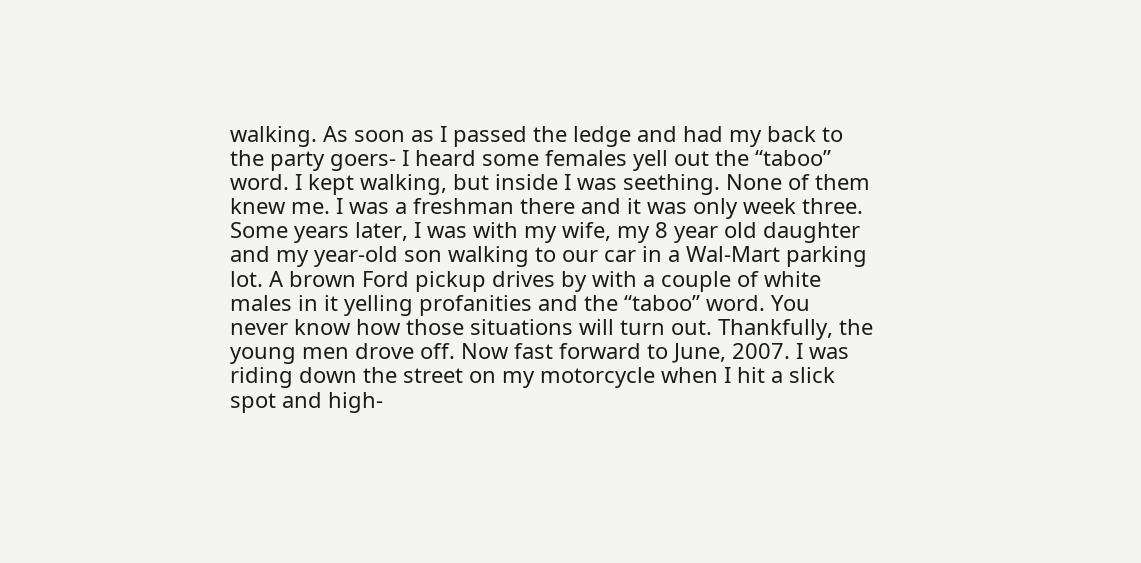walking. As soon as I passed the ledge and had my back to the party goers- I heard some females yell out the “taboo” word. I kept walking, but inside I was seething. None of them knew me. I was a freshman there and it was only week three. Some years later, I was with my wife, my 8 year old daughter and my year-old son walking to our car in a Wal-Mart parking lot. A brown Ford pickup drives by with a couple of white males in it yelling profanities and the “taboo” word. You never know how those situations will turn out. Thankfully, the young men drove off. Now fast forward to June, 2007. I was riding down the street on my motorcycle when I hit a slick spot and high-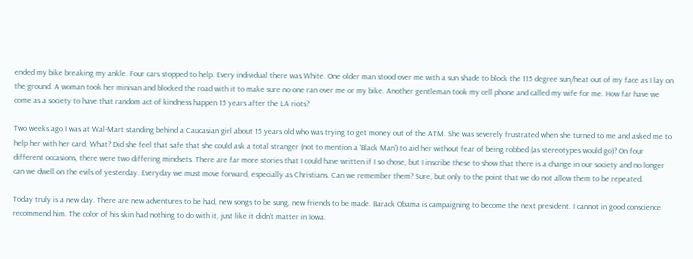ended my bike breaking my ankle. Four cars stopped to help. Every individual there was White. One older man stood over me with a sun shade to block the 115 degree sun/heat out of my face as I lay on the ground. A woman took her minivan and blocked the road with it to make sure no one ran over me or my bike. Another gentleman took my cell phone and called my wife for me. How far have we come as a society to have that random act of kindness happen 15 years after the LA riots?

Two weeks ago I was at Wal-Mart standing behind a Caucasian girl about 15 years old who was trying to get money out of the ATM. She was severely frustrated when she turned to me and asked me to help her with her card. What? Did she feel that safe that she could ask a total stranger (not to mention a ‘Black Man’) to aid her without fear of being robbed (as stereotypes would go)? On four different occasions, there were two differing mindsets. There are far more stories that I could have written if I so chose, but I inscribe these to show that there is a change in our society and no longer can we dwell on the evils of yesterday. Everyday we must move forward, especially as Christians. Can we remember them? Sure, but only to the point that we do not allow them to be repeated.

Today truly is a new day. There are new adventures to be had, new songs to be sung, new friends to be made. Barack Obama is campaigning to become the next president. I cannot in good conscience recommend him. The color of his skin had nothing to do with it, just like it didn’t matter in Iowa.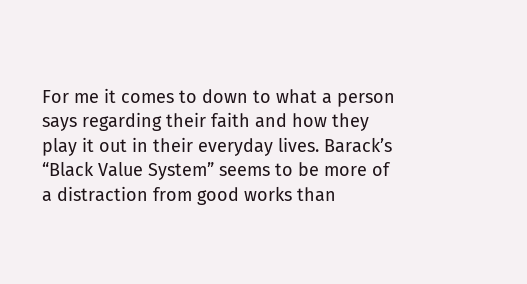For me it comes to down to what a person says regarding their faith and how they play it out in their everyday lives. Barack’s “Black Value System” seems to be more of a distraction from good works than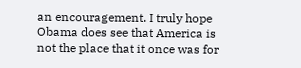an encouragement. I truly hope Obama does see that America is not the place that it once was for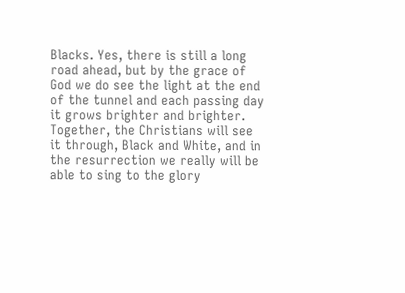Blacks. Yes, there is still a long road ahead, but by the grace of God we do see the light at the end of the tunnel and each passing day it grows brighter and brighter. Together, the Christians will see it through, Black and White, and in the resurrection we really will be able to sing to the glory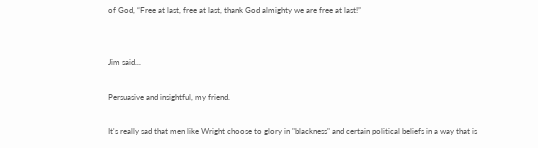of God, “Free at last, free at last, thank God almighty we are free at last!”


Jim said...

Persuasive and insightful, my friend.

It's really sad that men like Wright choose to glory in "blackness" and certain political beliefs in a way that is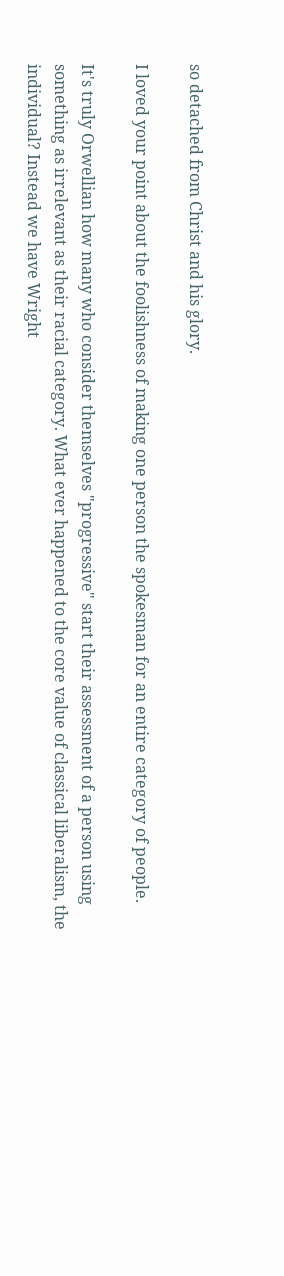so detached from Christ and his glory.

I loved your point about the foolishness of making one person the spokesman for an entire category of people.

It's truly Orwellian how many who consider themselves "progressive" start their assessment of a person using something as irrelevant as their racial category. What ever happened to the core value of classical liberalism, the individual? Instead we have Wright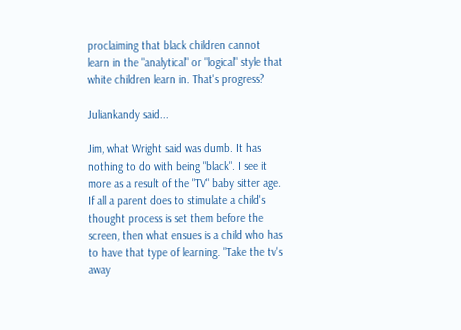proclaiming that black children cannot learn in the "analytical" or "logical" style that white children learn in. That's progress?

Juliankandy said...

Jim, what Wright said was dumb. It has nothing to do with being "black". I see it more as a result of the "TV" baby sitter age. If all a parent does to stimulate a child's thought process is set them before the screen, then what ensues is a child who has to have that type of learning. "Take the tv's away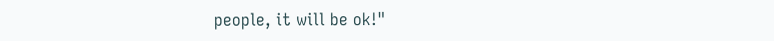people, it will be ok!"